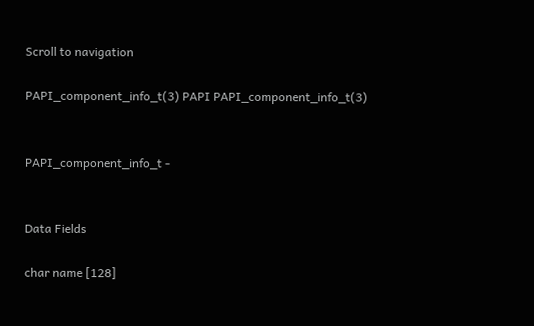Scroll to navigation

PAPI_component_info_t(3) PAPI PAPI_component_info_t(3)


PAPI_component_info_t -


Data Fields

char name [128]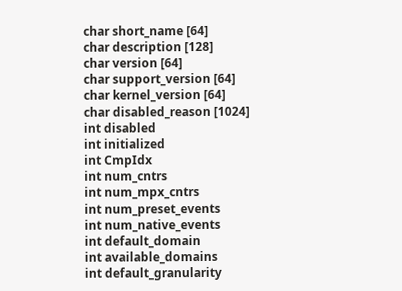char short_name [64]
char description [128]
char version [64]
char support_version [64]
char kernel_version [64]
char disabled_reason [1024]
int disabled
int initialized
int CmpIdx
int num_cntrs
int num_mpx_cntrs
int num_preset_events
int num_native_events
int default_domain
int available_domains
int default_granularity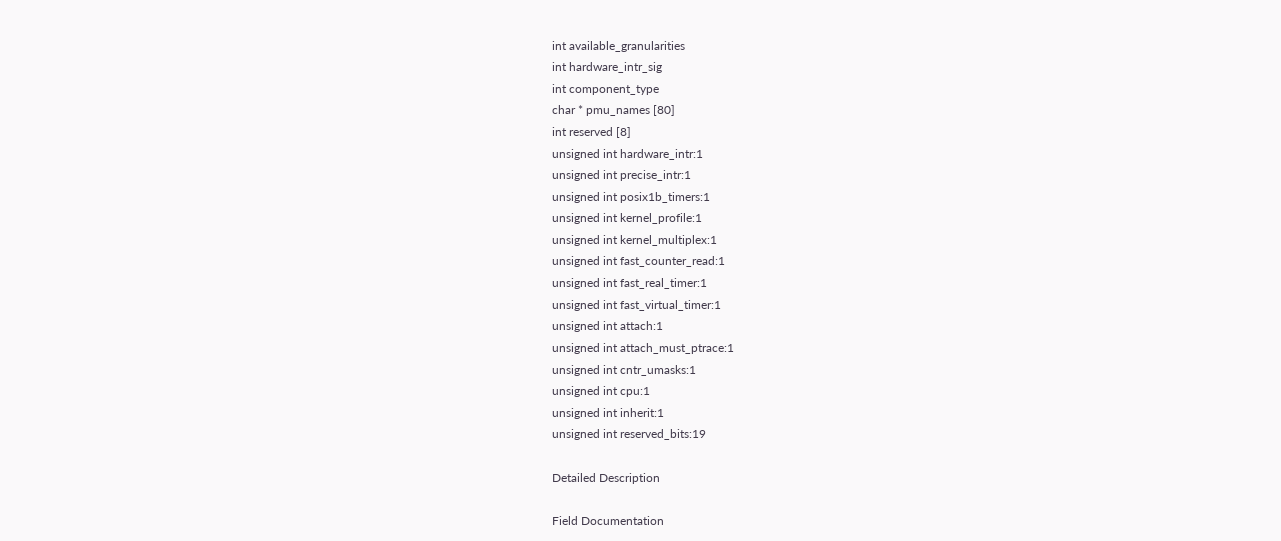int available_granularities
int hardware_intr_sig
int component_type
char * pmu_names [80]
int reserved [8]
unsigned int hardware_intr:1
unsigned int precise_intr:1
unsigned int posix1b_timers:1
unsigned int kernel_profile:1
unsigned int kernel_multiplex:1
unsigned int fast_counter_read:1
unsigned int fast_real_timer:1
unsigned int fast_virtual_timer:1
unsigned int attach:1
unsigned int attach_must_ptrace:1
unsigned int cntr_umasks:1
unsigned int cpu:1
unsigned int inherit:1
unsigned int reserved_bits:19

Detailed Description

Field Documentation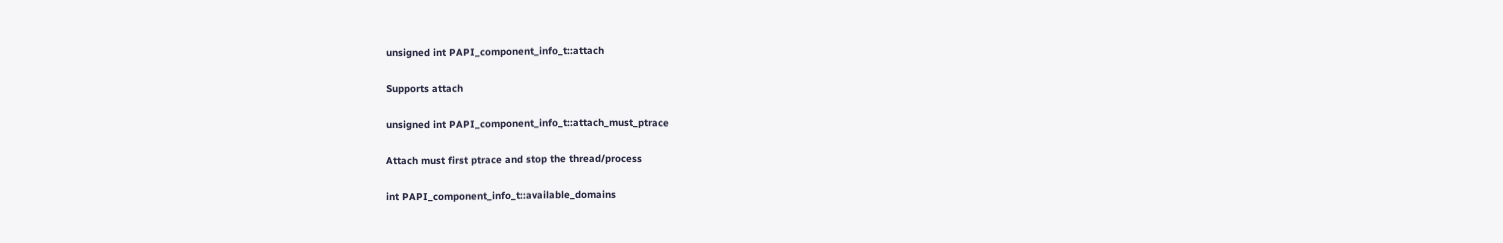unsigned int PAPI_component_info_t::attach

Supports attach

unsigned int PAPI_component_info_t::attach_must_ptrace

Attach must first ptrace and stop the thread/process

int PAPI_component_info_t::available_domains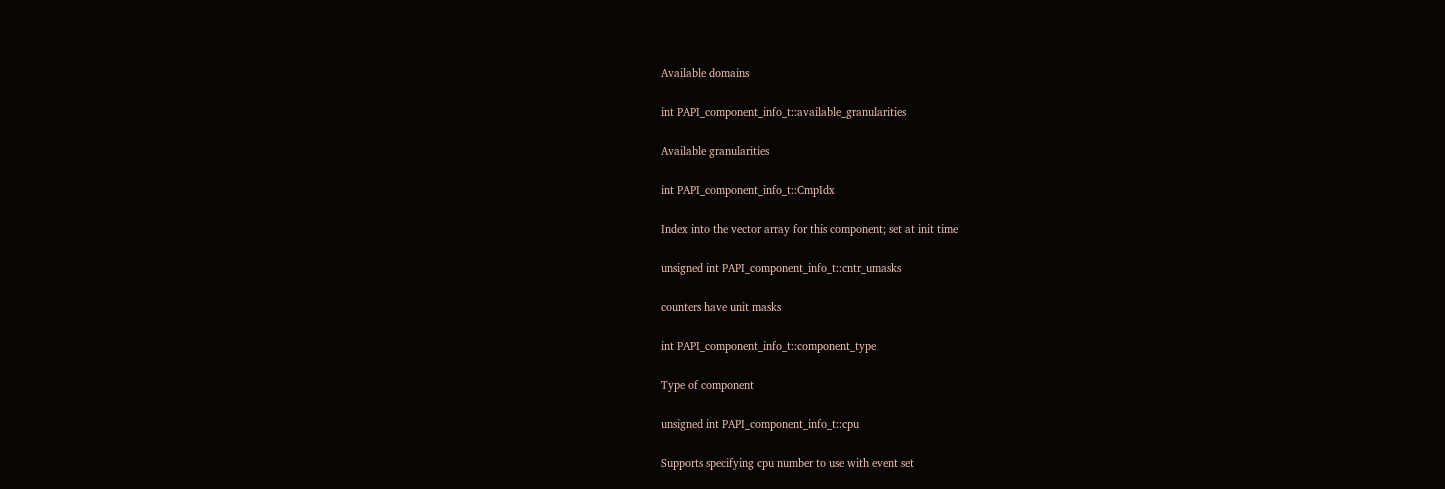Available domains

int PAPI_component_info_t::available_granularities

Available granularities

int PAPI_component_info_t::CmpIdx

Index into the vector array for this component; set at init time

unsigned int PAPI_component_info_t::cntr_umasks

counters have unit masks

int PAPI_component_info_t::component_type

Type of component

unsigned int PAPI_component_info_t::cpu

Supports specifying cpu number to use with event set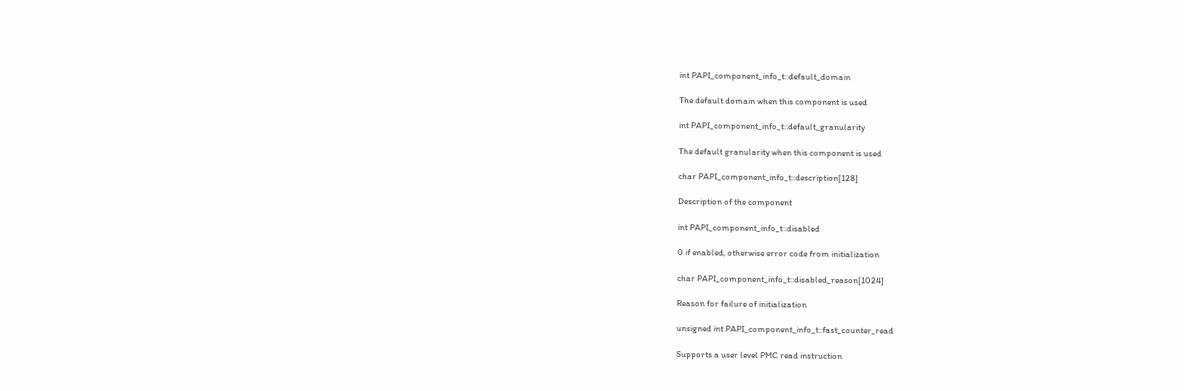int PAPI_component_info_t::default_domain

The default domain when this component is used

int PAPI_component_info_t::default_granularity

The default granularity when this component is used

char PAPI_component_info_t::description[128]

Description of the component

int PAPI_component_info_t::disabled

0 if enabled, otherwise error code from initialization

char PAPI_component_info_t::disabled_reason[1024]

Reason for failure of initialization

unsigned int PAPI_component_info_t::fast_counter_read

Supports a user level PMC read instruction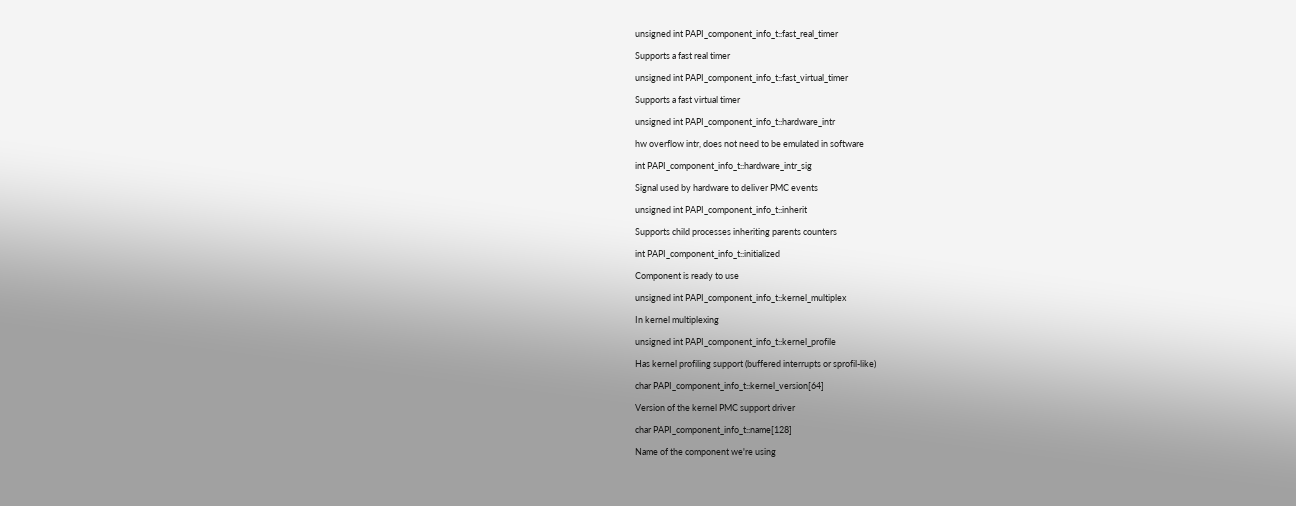unsigned int PAPI_component_info_t::fast_real_timer

Supports a fast real timer

unsigned int PAPI_component_info_t::fast_virtual_timer

Supports a fast virtual timer

unsigned int PAPI_component_info_t::hardware_intr

hw overflow intr, does not need to be emulated in software

int PAPI_component_info_t::hardware_intr_sig

Signal used by hardware to deliver PMC events

unsigned int PAPI_component_info_t::inherit

Supports child processes inheriting parents counters

int PAPI_component_info_t::initialized

Component is ready to use

unsigned int PAPI_component_info_t::kernel_multiplex

In kernel multiplexing

unsigned int PAPI_component_info_t::kernel_profile

Has kernel profiling support (buffered interrupts or sprofil-like)

char PAPI_component_info_t::kernel_version[64]

Version of the kernel PMC support driver

char PAPI_component_info_t::name[128]

Name of the component we're using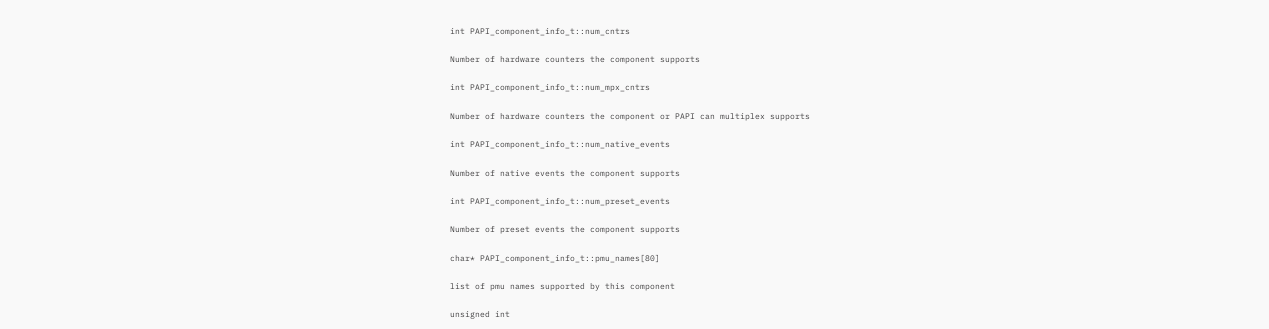int PAPI_component_info_t::num_cntrs

Number of hardware counters the component supports

int PAPI_component_info_t::num_mpx_cntrs

Number of hardware counters the component or PAPI can multiplex supports

int PAPI_component_info_t::num_native_events

Number of native events the component supports

int PAPI_component_info_t::num_preset_events

Number of preset events the component supports

char* PAPI_component_info_t::pmu_names[80]

list of pmu names supported by this component

unsigned int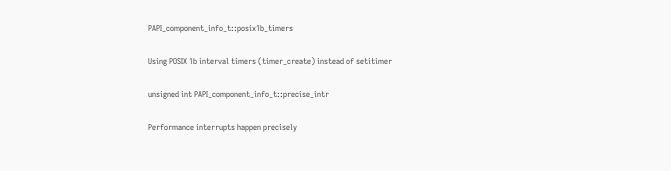PAPI_component_info_t::posix1b_timers

Using POSIX 1b interval timers (timer_create) instead of setitimer

unsigned int PAPI_component_info_t::precise_intr

Performance interrupts happen precisely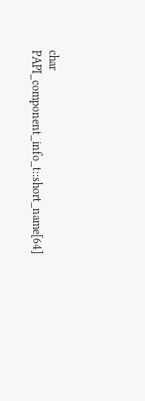char PAPI_component_info_t::short_name[64]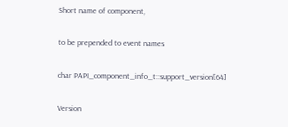Short name of component,

to be prepended to event names

char PAPI_component_info_t::support_version[64]

Version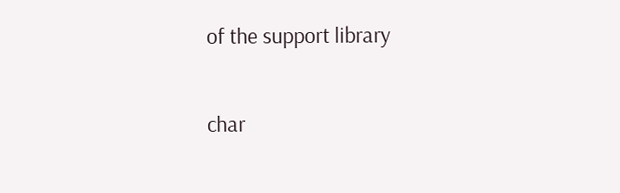of the support library

char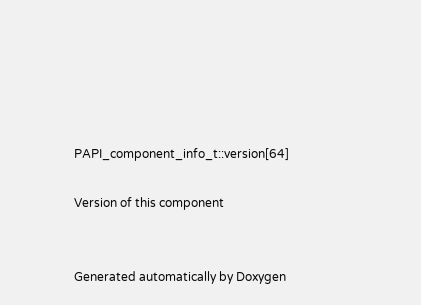PAPI_component_info_t::version[64]

Version of this component


Generated automatically by Doxygen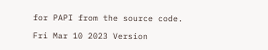for PAPI from the source code.

Fri Mar 10 2023 Version